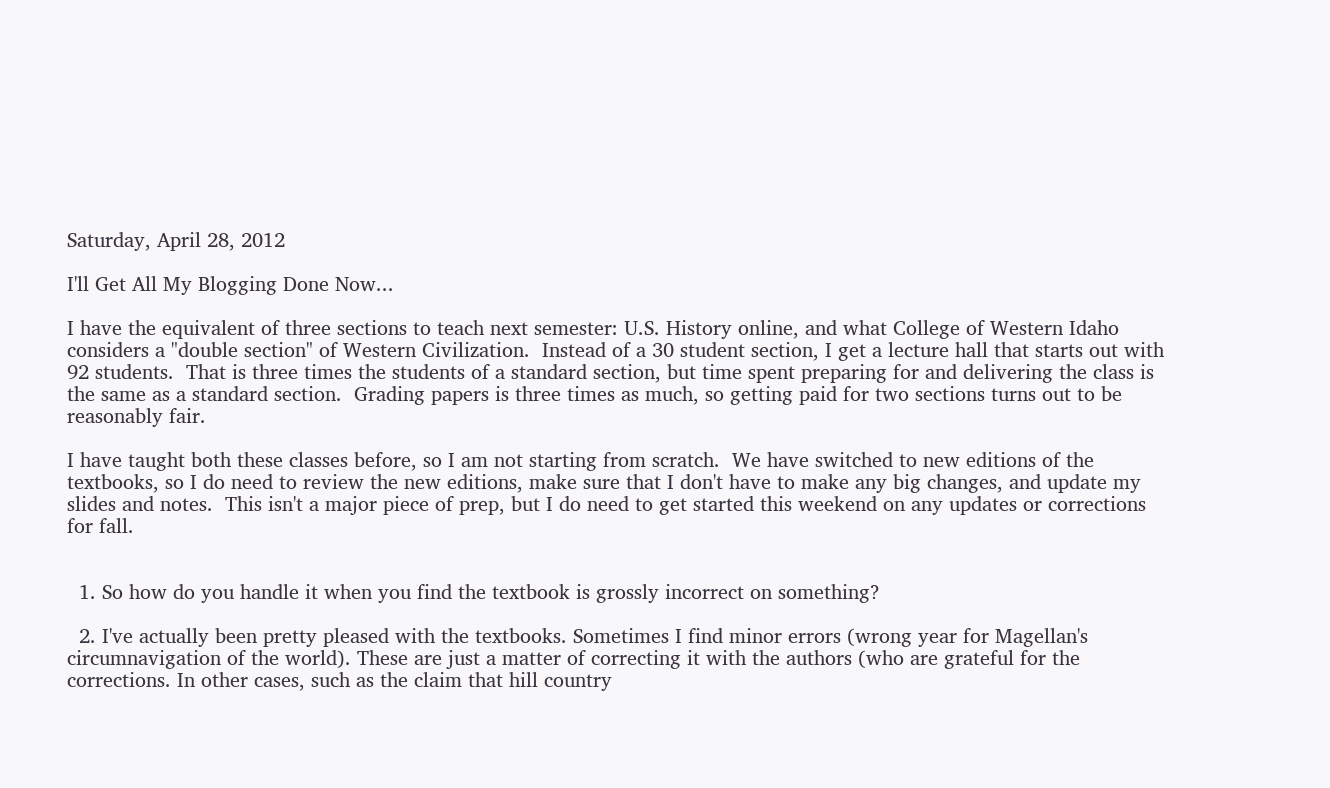Saturday, April 28, 2012

I'll Get All My Blogging Done Now...

I have the equivalent of three sections to teach next semester: U.S. History online, and what College of Western Idaho considers a "double section" of Western Civilization.  Instead of a 30 student section, I get a lecture hall that starts out with 92 students.  That is three times the students of a standard section, but time spent preparing for and delivering the class is the same as a standard section.  Grading papers is three times as much, so getting paid for two sections turns out to be reasonably fair.

I have taught both these classes before, so I am not starting from scratch.  We have switched to new editions of the textbooks, so I do need to review the new editions, make sure that I don't have to make any big changes, and update my slides and notes.  This isn't a major piece of prep, but I do need to get started this weekend on any updates or corrections for fall.


  1. So how do you handle it when you find the textbook is grossly incorrect on something?

  2. I've actually been pretty pleased with the textbooks. Sometimes I find minor errors (wrong year for Magellan's circumnavigation of the world). These are just a matter of correcting it with the authors (who are grateful for the corrections. In other cases, such as the claim that hill country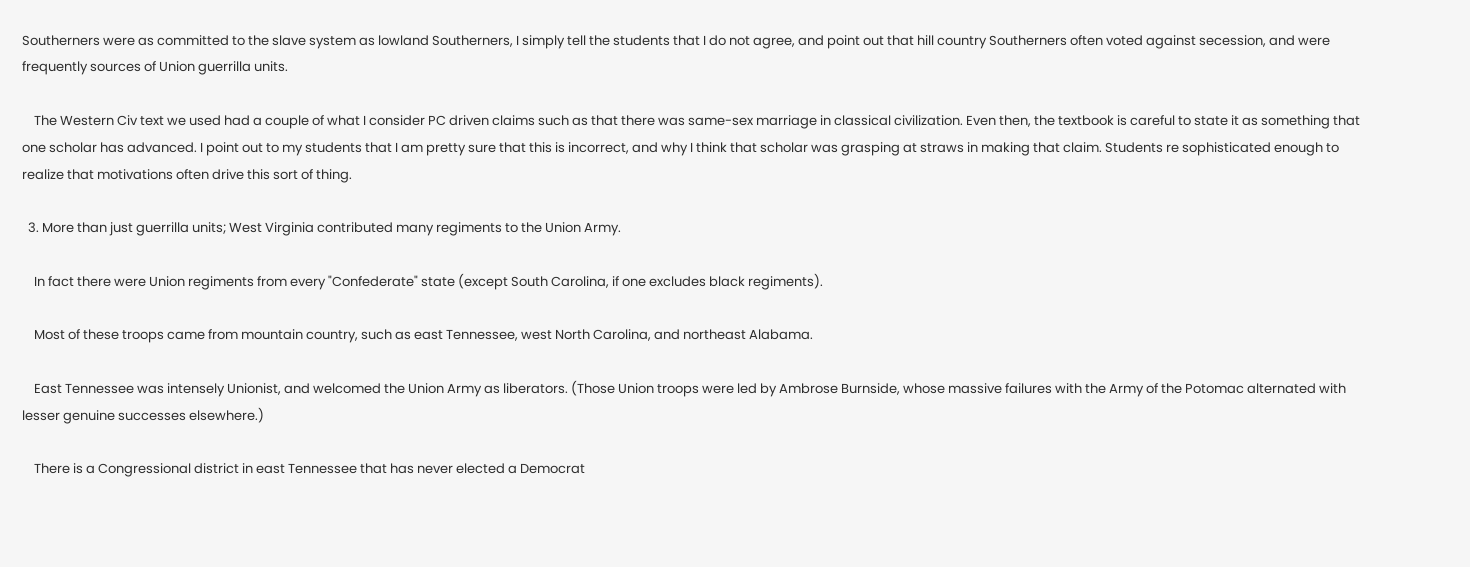Southerners were as committed to the slave system as lowland Southerners, I simply tell the students that I do not agree, and point out that hill country Southerners often voted against secession, and were frequently sources of Union guerrilla units.

    The Western Civ text we used had a couple of what I consider PC driven claims such as that there was same-sex marriage in classical civilization. Even then, the textbook is careful to state it as something that one scholar has advanced. I point out to my students that I am pretty sure that this is incorrect, and why I think that scholar was grasping at straws in making that claim. Students re sophisticated enough to realize that motivations often drive this sort of thing.

  3. More than just guerrilla units; West Virginia contributed many regiments to the Union Army.

    In fact there were Union regiments from every "Confederate" state (except South Carolina, if one excludes black regiments).

    Most of these troops came from mountain country, such as east Tennessee, west North Carolina, and northeast Alabama.

    East Tennessee was intensely Unionist, and welcomed the Union Army as liberators. (Those Union troops were led by Ambrose Burnside, whose massive failures with the Army of the Potomac alternated with lesser genuine successes elsewhere.)

    There is a Congressional district in east Tennessee that has never elected a Democrat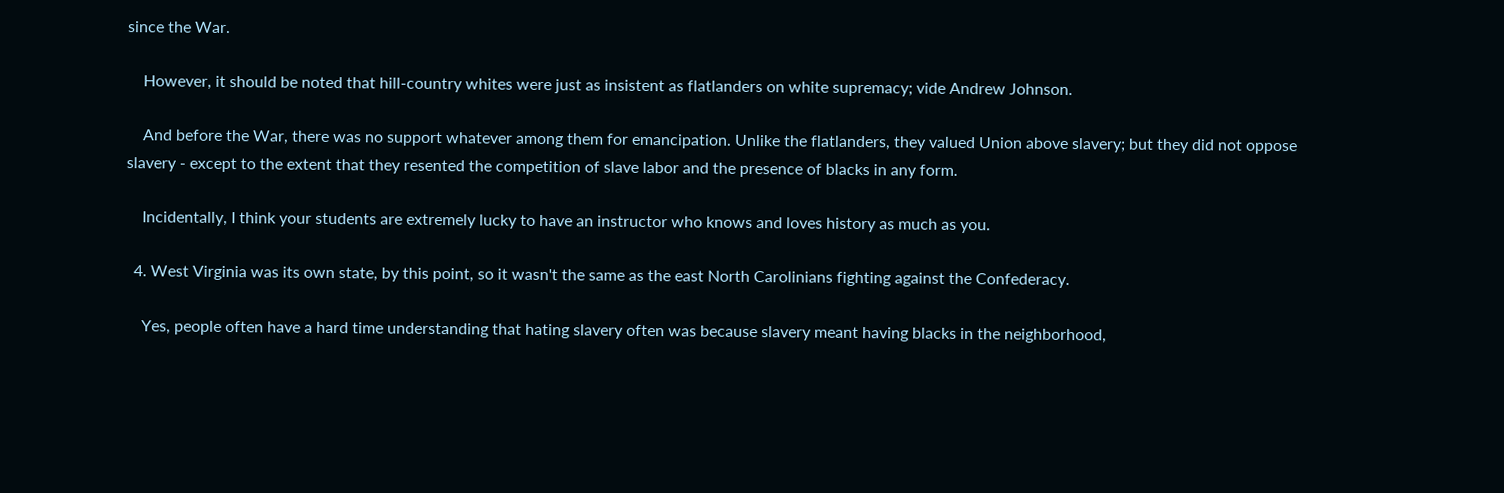since the War.

    However, it should be noted that hill-country whites were just as insistent as flatlanders on white supremacy; vide Andrew Johnson.

    And before the War, there was no support whatever among them for emancipation. Unlike the flatlanders, they valued Union above slavery; but they did not oppose slavery - except to the extent that they resented the competition of slave labor and the presence of blacks in any form.

    Incidentally, I think your students are extremely lucky to have an instructor who knows and loves history as much as you.

  4. West Virginia was its own state, by this point, so it wasn't the same as the east North Carolinians fighting against the Confederacy.

    Yes, people often have a hard time understanding that hating slavery often was because slavery meant having blacks in the neighborhood,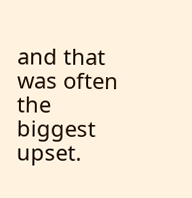and that was often the biggest upset.